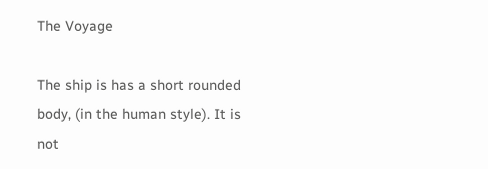The Voyage

The ship is has a short rounded body, (in the human style). It is not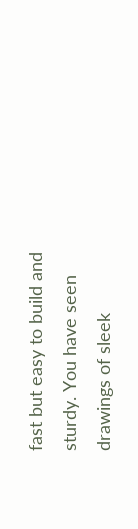fast but easy to build and sturdy. You have seen drawings of sleek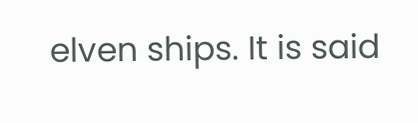elven ships. It is said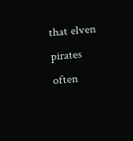that elven pirates often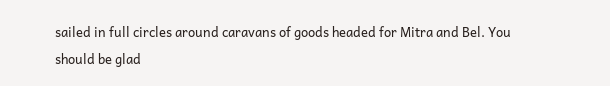sailed in full circles around caravans of goods headed for Mitra and Bel. You should be glad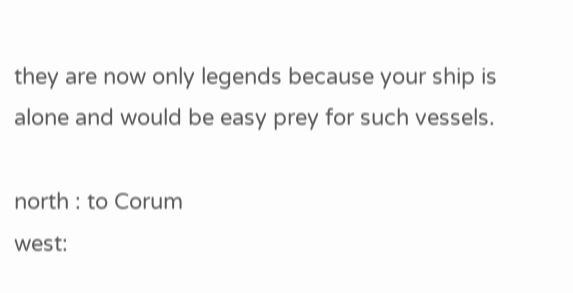they are now only legends because your ship is alone and would be easy prey for such vessels.

north : to Corum
west: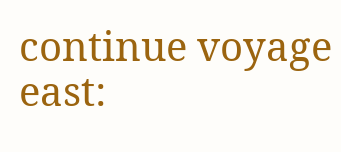continue voyage east: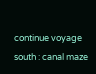continue voyage
south : canal maze